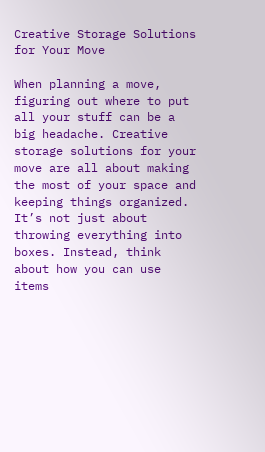Creative Storage Solutions for Your Move

When planning a move, figuring out where to put all your stuff can be a big headache. Creative storage solutions for your move are all about making the most of your space and keeping things organized. It’s not just about throwing everything into boxes. Instead, think about how you can use items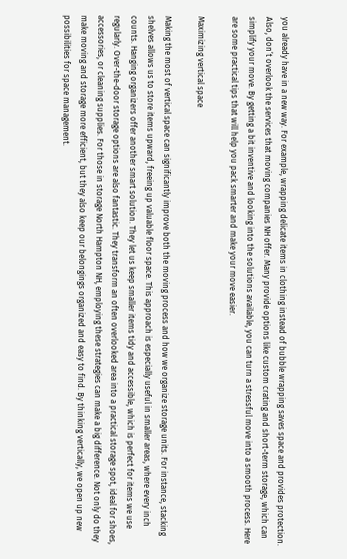you already have in a new way. For example, wrapping delicate items in clothing instead of bubble wrapping saves space and provides protection. Also, don’t overlook the services that moving companies NH offer. Many provide options like custom crating and short-term storage, which can simplify your move. By getting a bit inventive and looking into the solutions available, you can turn a stressful move into a smooth process. Here are some practical tips that will help you pack smarter and make your move easier.

Maximizing vertical space

Making the most of vertical space can significantly improve both the moving process and how we organize storage units. For instance, stacking shelves allows us to store items upward, freeing up valuable floor space. This approach is especially useful in smaller areas, where every inch counts. Hanging organizers offer another smart solution. They let us keep smaller items tidy and accessible, which is perfect for items we use regularly. Over-the-door storage options are also fantastic. They transform an often overlooked area into a practical storage spot, ideal for shoes, accessories, or cleaning supplies. For those in storage North Hampton NH, employing these strategies can make a big difference. Not only do they make moving and storage more efficient, but they also keep our belongings organized and easy to find. By thinking vertically, we open up new possibilities for space management.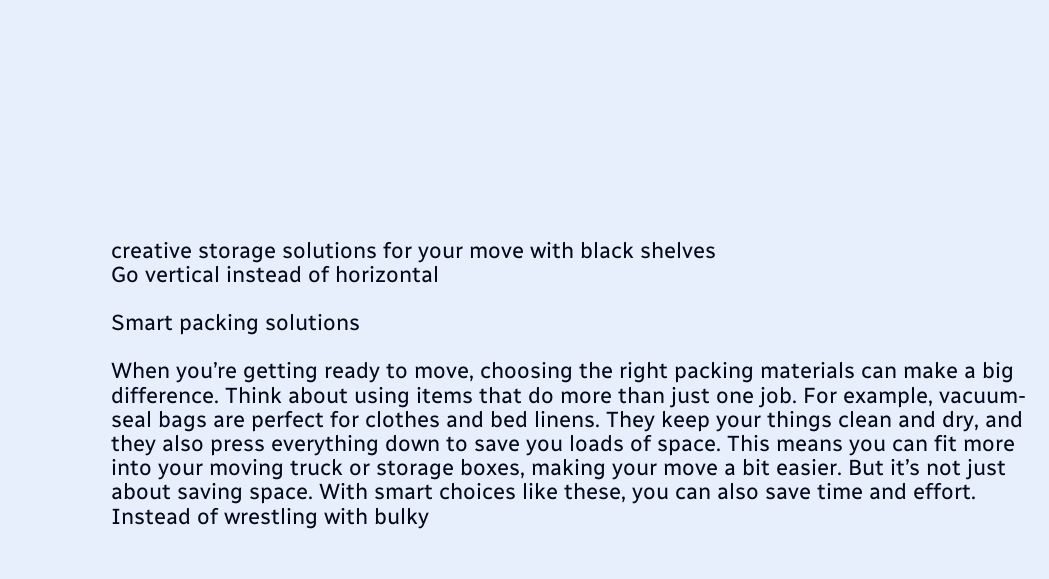creative storage solutions for your move with black shelves
Go vertical instead of horizontal

Smart packing solutions

When you’re getting ready to move, choosing the right packing materials can make a big difference. Think about using items that do more than just one job. For example, vacuum-seal bags are perfect for clothes and bed linens. They keep your things clean and dry, and they also press everything down to save you loads of space. This means you can fit more into your moving truck or storage boxes, making your move a bit easier. But it’s not just about saving space. With smart choices like these, you can also save time and effort. Instead of wrestling with bulky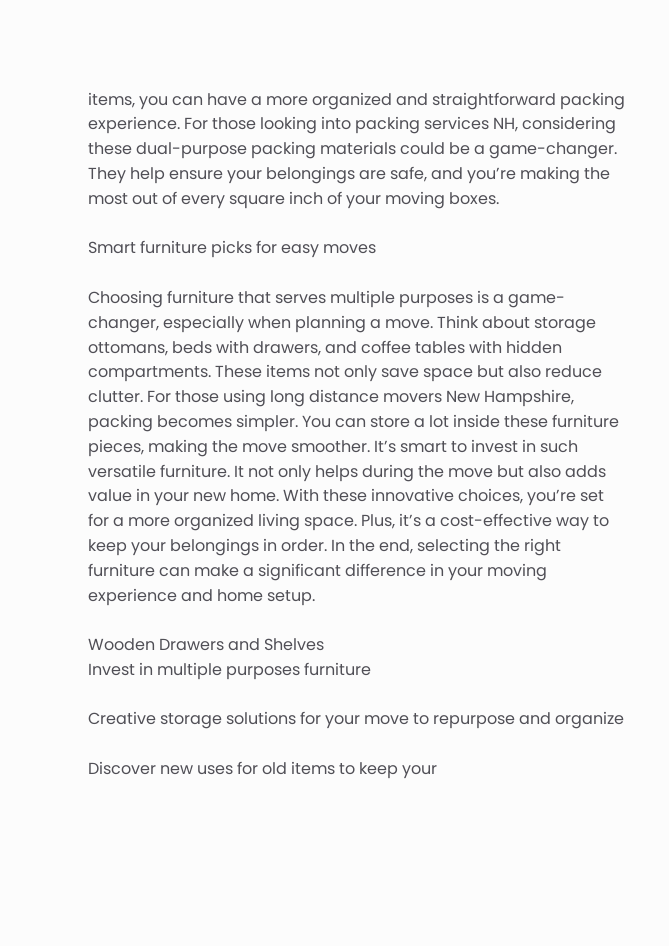items, you can have a more organized and straightforward packing experience. For those looking into packing services NH, considering these dual-purpose packing materials could be a game-changer. They help ensure your belongings are safe, and you’re making the most out of every square inch of your moving boxes.

Smart furniture picks for easy moves

Choosing furniture that serves multiple purposes is a game-changer, especially when planning a move. Think about storage ottomans, beds with drawers, and coffee tables with hidden compartments. These items not only save space but also reduce clutter. For those using long distance movers New Hampshire, packing becomes simpler. You can store a lot inside these furniture pieces, making the move smoother. It’s smart to invest in such versatile furniture. It not only helps during the move but also adds value in your new home. With these innovative choices, you’re set for a more organized living space. Plus, it’s a cost-effective way to keep your belongings in order. In the end, selecting the right furniture can make a significant difference in your moving experience and home setup.

Wooden Drawers and Shelves
Invest in multiple purposes furniture

Creative storage solutions for your move to repurpose and organize

Discover new uses for old items to keep your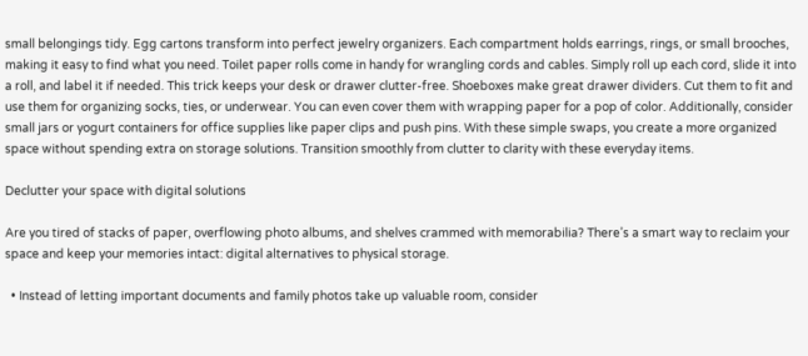small belongings tidy. Egg cartons transform into perfect jewelry organizers. Each compartment holds earrings, rings, or small brooches, making it easy to find what you need. Toilet paper rolls come in handy for wrangling cords and cables. Simply roll up each cord, slide it into a roll, and label it if needed. This trick keeps your desk or drawer clutter-free. Shoeboxes make great drawer dividers. Cut them to fit and use them for organizing socks, ties, or underwear. You can even cover them with wrapping paper for a pop of color. Additionally, consider small jars or yogurt containers for office supplies like paper clips and push pins. With these simple swaps, you create a more organized space without spending extra on storage solutions. Transition smoothly from clutter to clarity with these everyday items.

Declutter your space with digital solutions

Are you tired of stacks of paper, overflowing photo albums, and shelves crammed with memorabilia? There’s a smart way to reclaim your space and keep your memories intact: digital alternatives to physical storage.

  • Instead of letting important documents and family photos take up valuable room, consider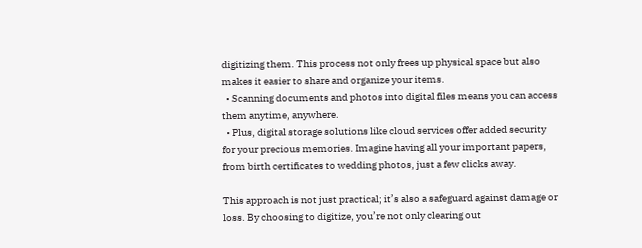digitizing them. This process not only frees up physical space but also makes it easier to share and organize your items.
  • Scanning documents and photos into digital files means you can access them anytime, anywhere.
  • Plus, digital storage solutions like cloud services offer added security for your precious memories. Imagine having all your important papers, from birth certificates to wedding photos, just a few clicks away.

This approach is not just practical; it’s also a safeguard against damage or loss. By choosing to digitize, you’re not only clearing out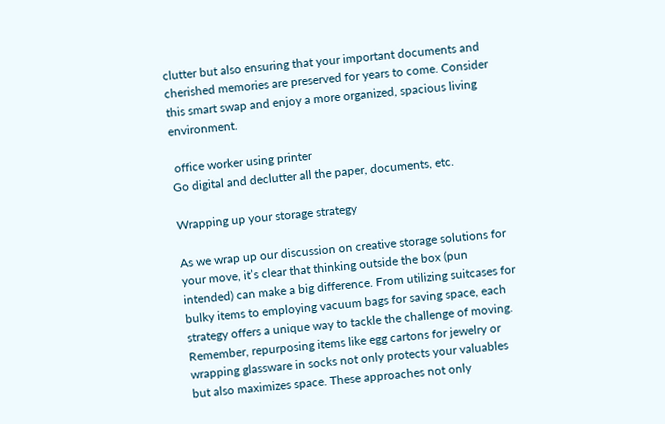clutter but also ensuring that your important documents and cherished memories are preserved for years to come. Consider this smart swap and enjoy a more organized, spacious living environment.

 office worker using printer
Go digital and declutter all the paper, documents, etc.

Wrapping up your storage strategy

As we wrap up our discussion on creative storage solutions for your move, it’s clear that thinking outside the box (pun intended) can make a big difference. From utilizing suitcases for bulky items to employing vacuum bags for saving space, each strategy offers a unique way to tackle the challenge of moving. Remember, repurposing items like egg cartons for jewelry or wrapping glassware in socks not only protects your valuables but also maximizes space. These approaches not only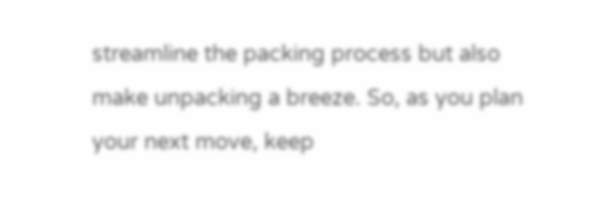streamline the packing process but also make unpacking a breeze. So, as you plan your next move, keep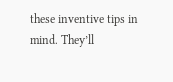these inventive tips in mind. They’ll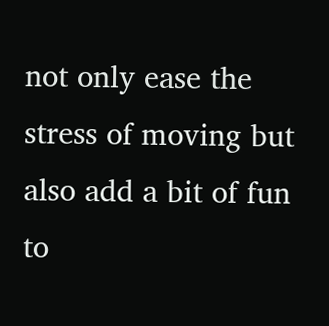not only ease the stress of moving but also add a bit of fun to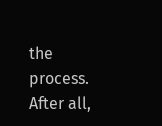the process. After all,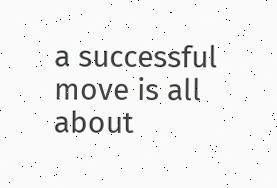a successful move is all about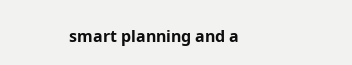smart planning and a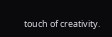touch of creativity.